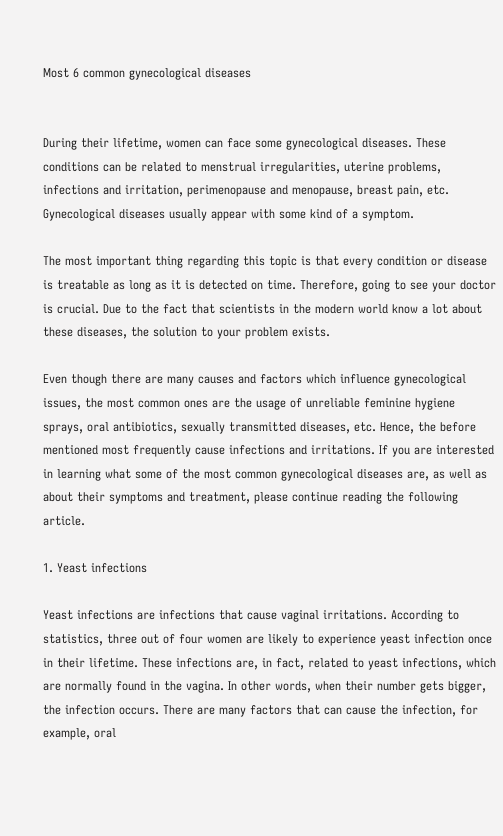Most 6 common gynecological diseases


During their lifetime, women can face some gynecological diseases. These conditions can be related to menstrual irregularities, uterine problems, infections and irritation, perimenopause and menopause, breast pain, etc. Gynecological diseases usually appear with some kind of a symptom.

The most important thing regarding this topic is that every condition or disease is treatable as long as it is detected on time. Therefore, going to see your doctor is crucial. Due to the fact that scientists in the modern world know a lot about these diseases, the solution to your problem exists.

Even though there are many causes and factors which influence gynecological issues, the most common ones are the usage of unreliable feminine hygiene sprays, oral antibiotics, sexually transmitted diseases, etc. Hence, the before mentioned most frequently cause infections and irritations. If you are interested in learning what some of the most common gynecological diseases are, as well as about their symptoms and treatment, please continue reading the following article.

1. Yeast infections

Yeast infections are infections that cause vaginal irritations. According to statistics, three out of four women are likely to experience yeast infection once in their lifetime. These infections are, in fact, related to yeast infections, which are normally found in the vagina. In other words, when their number gets bigger, the infection occurs. There are many factors that can cause the infection, for example, oral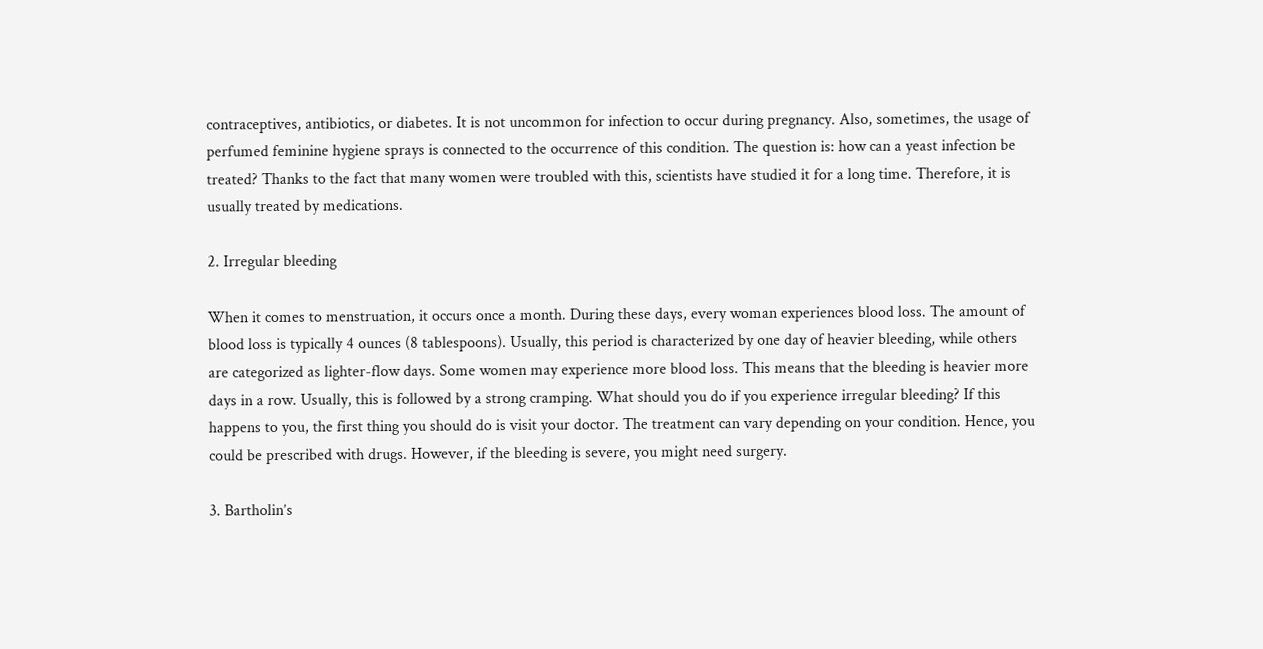contraceptives, antibiotics, or diabetes. It is not uncommon for infection to occur during pregnancy. Also, sometimes, the usage of perfumed feminine hygiene sprays is connected to the occurrence of this condition. The question is: how can a yeast infection be treated? Thanks to the fact that many women were troubled with this, scientists have studied it for a long time. Therefore, it is usually treated by medications.

2. Irregular bleeding

When it comes to menstruation, it occurs once a month. During these days, every woman experiences blood loss. The amount of blood loss is typically 4 ounces (8 tablespoons). Usually, this period is characterized by one day of heavier bleeding, while others are categorized as lighter-flow days. Some women may experience more blood loss. This means that the bleeding is heavier more days in a row. Usually, this is followed by a strong cramping. What should you do if you experience irregular bleeding? If this happens to you, the first thing you should do is visit your doctor. The treatment can vary depending on your condition. Hence, you could be prescribed with drugs. However, if the bleeding is severe, you might need surgery.

3. Bartholin’s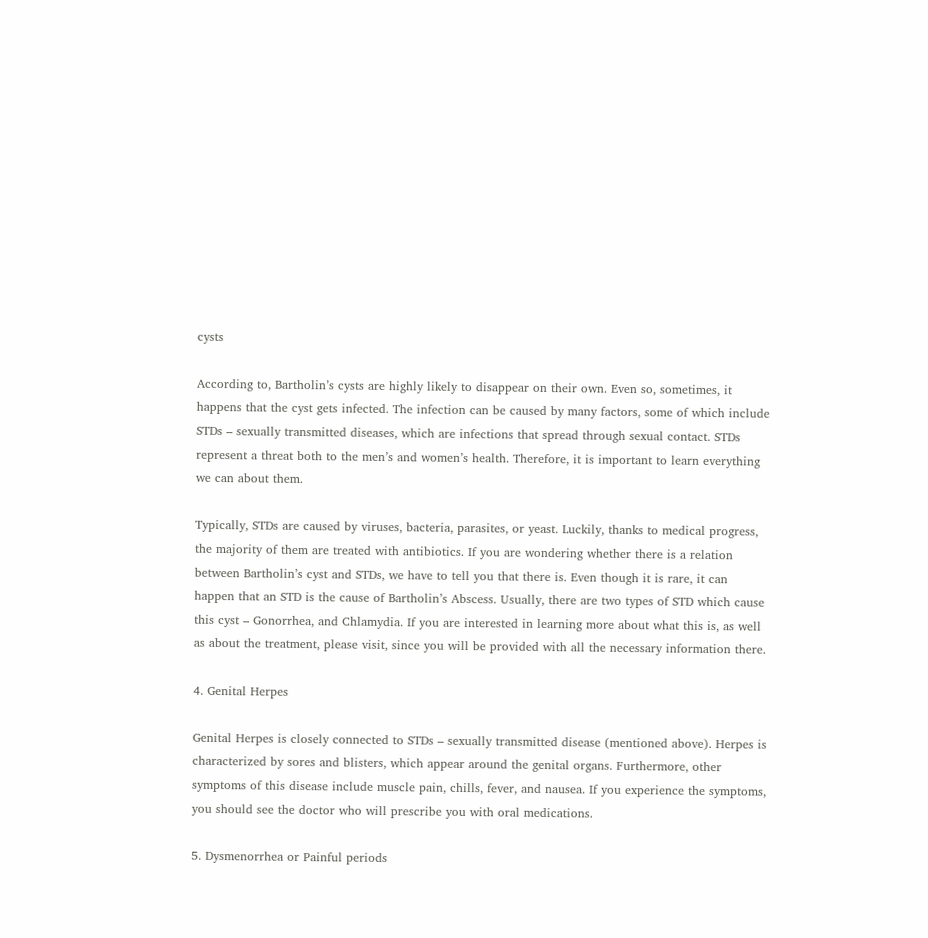cysts

According to, Bartholin’s cysts are highly likely to disappear on their own. Even so, sometimes, it happens that the cyst gets infected. The infection can be caused by many factors, some of which include STDs – sexually transmitted diseases, which are infections that spread through sexual contact. STDs represent a threat both to the men’s and women’s health. Therefore, it is important to learn everything we can about them.

Typically, STDs are caused by viruses, bacteria, parasites, or yeast. Luckily, thanks to medical progress, the majority of them are treated with antibiotics. If you are wondering whether there is a relation between Bartholin’s cyst and STDs, we have to tell you that there is. Even though it is rare, it can happen that an STD is the cause of Bartholin’s Abscess. Usually, there are two types of STD which cause this cyst – Gonorrhea, and Chlamydia. If you are interested in learning more about what this is, as well as about the treatment, please visit, since you will be provided with all the necessary information there.

4. Genital Herpes

Genital Herpes is closely connected to STDs – sexually transmitted disease (mentioned above). Herpes is characterized by sores and blisters, which appear around the genital organs. Furthermore, other symptoms of this disease include muscle pain, chills, fever, and nausea. If you experience the symptoms, you should see the doctor who will prescribe you with oral medications.

5. Dysmenorrhea or Painful periods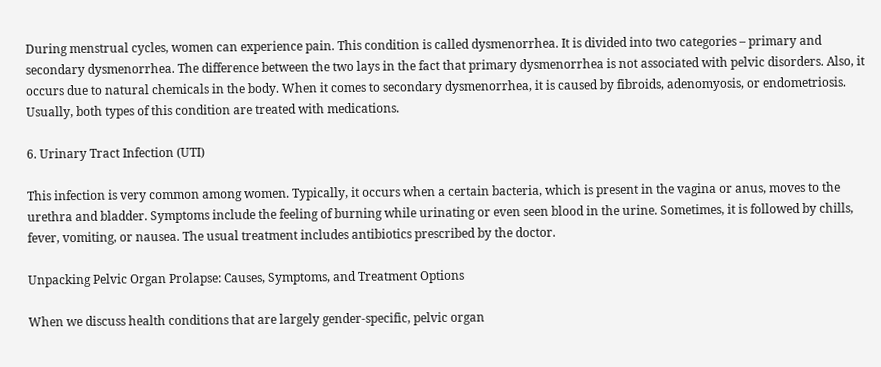During menstrual cycles, women can experience pain. This condition is called dysmenorrhea. It is divided into two categories – primary and secondary dysmenorrhea. The difference between the two lays in the fact that primary dysmenorrhea is not associated with pelvic disorders. Also, it occurs due to natural chemicals in the body. When it comes to secondary dysmenorrhea, it is caused by fibroids, adenomyosis, or endometriosis. Usually, both types of this condition are treated with medications.

6. Urinary Tract Infection (UTI)

This infection is very common among women. Typically, it occurs when a certain bacteria, which is present in the vagina or anus, moves to the urethra and bladder. Symptoms include the feeling of burning while urinating or even seen blood in the urine. Sometimes, it is followed by chills, fever, vomiting, or nausea. The usual treatment includes antibiotics prescribed by the doctor.

Unpacking Pelvic Organ Prolapse: Causes, Symptoms, and Treatment Options

When we discuss health conditions that are largely gender-specific, pelvic organ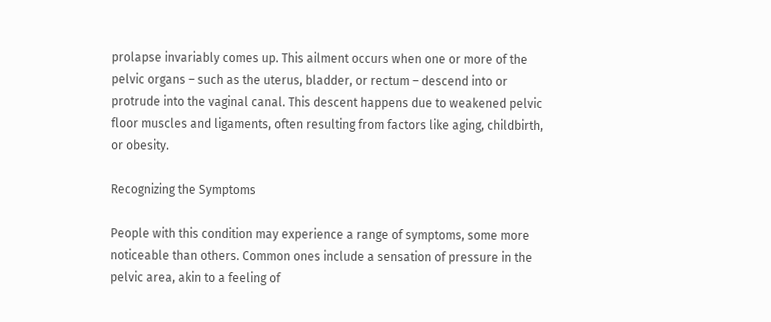prolapse invariably comes up. This ailment occurs when one or more of the pelvic organs – such as the uterus, bladder, or rectum – descend into or protrude into the vaginal canal. This descent happens due to weakened pelvic floor muscles and ligaments, often resulting from factors like aging, childbirth, or obesity.

Recognizing the Symptoms

People with this condition may experience a range of symptoms, some more noticeable than others. Common ones include a sensation of pressure in the pelvic area, akin to a feeling of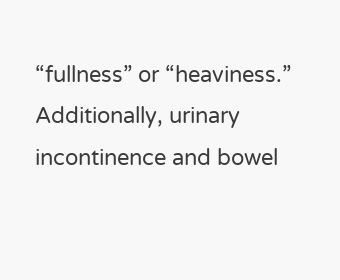“fullness” or “heaviness.” Additionally, urinary incontinence and bowel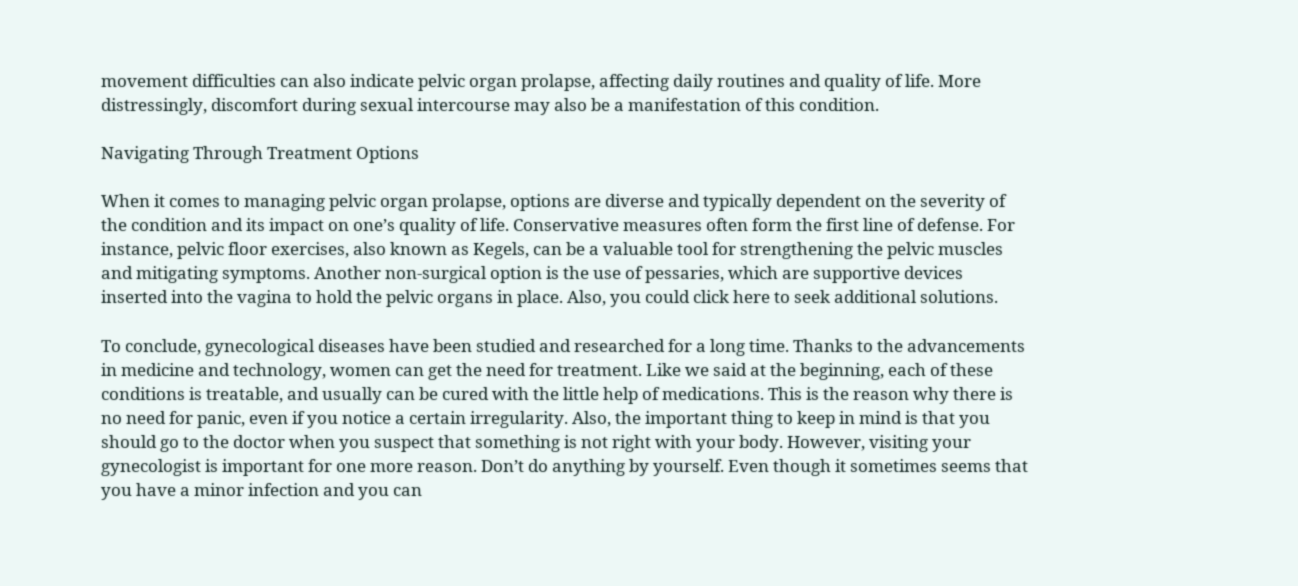movement difficulties can also indicate pelvic organ prolapse, affecting daily routines and quality of life. More distressingly, discomfort during sexual intercourse may also be a manifestation of this condition.

Navigating Through Treatment Options

When it comes to managing pelvic organ prolapse, options are diverse and typically dependent on the severity of the condition and its impact on one’s quality of life. Conservative measures often form the first line of defense. For instance, pelvic floor exercises, also known as Kegels, can be a valuable tool for strengthening the pelvic muscles and mitigating symptoms. Another non-surgical option is the use of pessaries, which are supportive devices inserted into the vagina to hold the pelvic organs in place. Also, you could click here to seek additional solutions.

To conclude, gynecological diseases have been studied and researched for a long time. Thanks to the advancements in medicine and technology, women can get the need for treatment. Like we said at the beginning, each of these conditions is treatable, and usually can be cured with the little help of medications. This is the reason why there is no need for panic, even if you notice a certain irregularity. Also, the important thing to keep in mind is that you should go to the doctor when you suspect that something is not right with your body. However, visiting your gynecologist is important for one more reason. Don’t do anything by yourself. Even though it sometimes seems that you have a minor infection and you can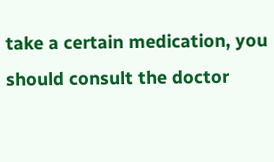take a certain medication, you should consult the doctor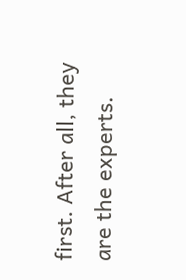first. After all, they are the experts.